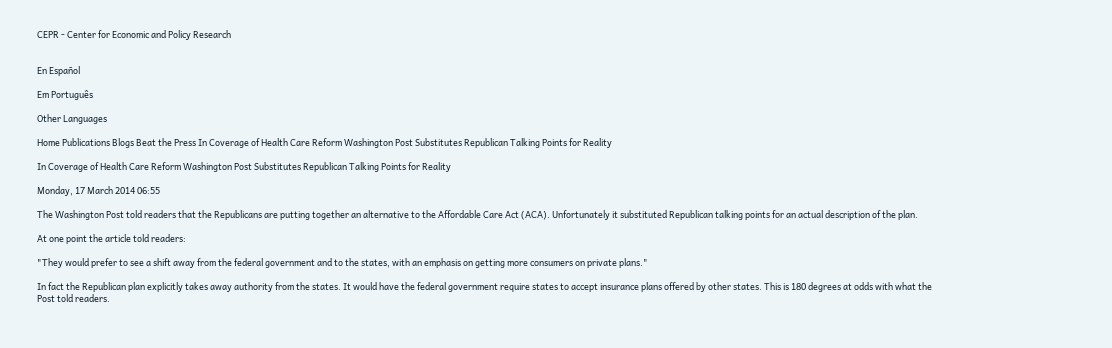CEPR - Center for Economic and Policy Research


En Español

Em Português

Other Languages

Home Publications Blogs Beat the Press In Coverage of Health Care Reform Washington Post Substitutes Republican Talking Points for Reality

In Coverage of Health Care Reform Washington Post Substitutes Republican Talking Points for Reality

Monday, 17 March 2014 06:55

The Washington Post told readers that the Republicans are putting together an alternative to the Affordable Care Act (ACA). Unfortunately it substituted Republican talking points for an actual description of the plan.

At one point the article told readers:

"They would prefer to see a shift away from the federal government and to the states, with an emphasis on getting more consumers on private plans."

In fact the Republican plan explicitly takes away authority from the states. It would have the federal government require states to accept insurance plans offered by other states. This is 180 degrees at odds with what the Post told readers.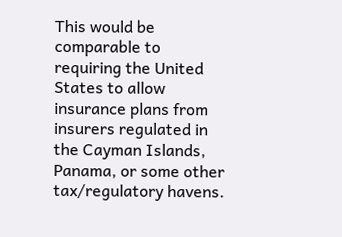This would be comparable to requiring the United States to allow insurance plans from insurers regulated in the Cayman Islands, Panama, or some other tax/regulatory havens.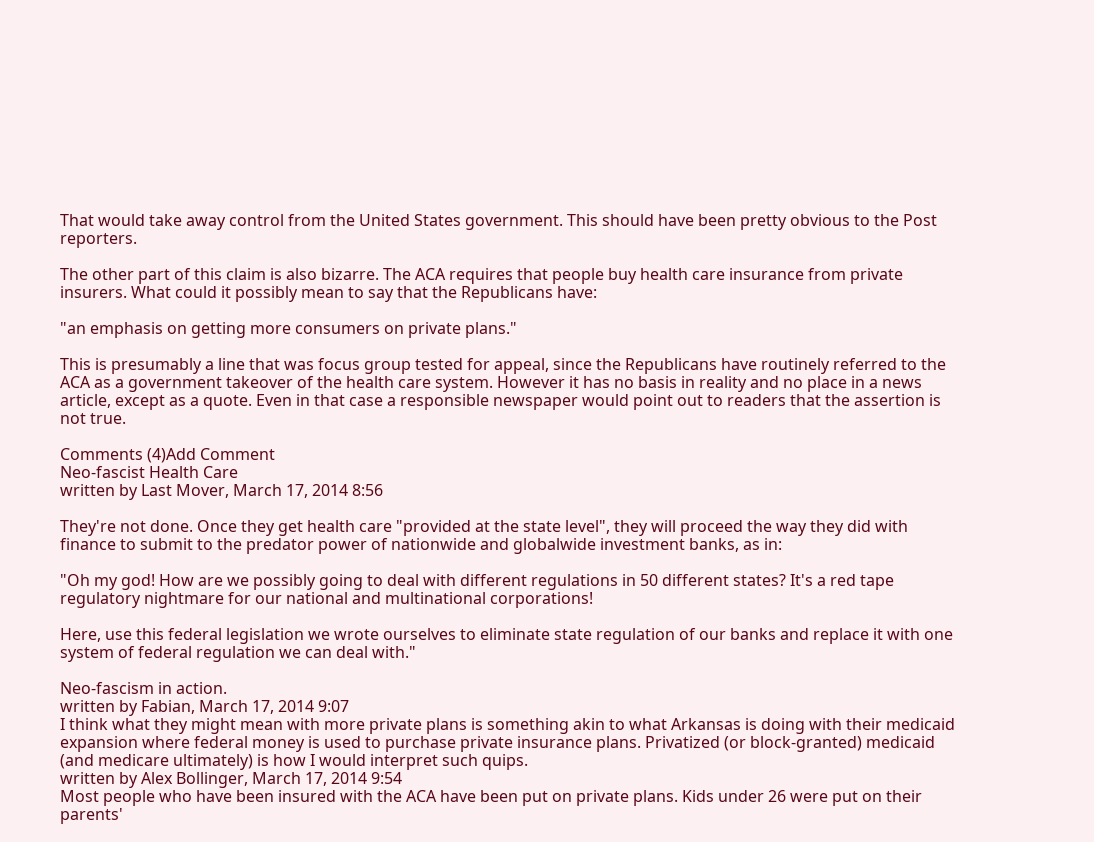That would take away control from the United States government. This should have been pretty obvious to the Post reporters.

The other part of this claim is also bizarre. The ACA requires that people buy health care insurance from private insurers. What could it possibly mean to say that the Republicans have:

"an emphasis on getting more consumers on private plans."

This is presumably a line that was focus group tested for appeal, since the Republicans have routinely referred to the ACA as a government takeover of the health care system. However it has no basis in reality and no place in a news article, except as a quote. Even in that case a responsible newspaper would point out to readers that the assertion is not true.

Comments (4)Add Comment
Neo-fascist Health Care
written by Last Mover, March 17, 2014 8:56

They're not done. Once they get health care "provided at the state level", they will proceed the way they did with finance to submit to the predator power of nationwide and globalwide investment banks, as in:

"Oh my god! How are we possibly going to deal with different regulations in 50 different states? It's a red tape regulatory nightmare for our national and multinational corporations!

Here, use this federal legislation we wrote ourselves to eliminate state regulation of our banks and replace it with one system of federal regulation we can deal with."

Neo-fascism in action.
written by Fabian, March 17, 2014 9:07
I think what they might mean with more private plans is something akin to what Arkansas is doing with their medicaid expansion where federal money is used to purchase private insurance plans. Privatized (or block-granted) medicaid (and medicare ultimately) is how I would interpret such quips.
written by Alex Bollinger, March 17, 2014 9:54
Most people who have been insured with the ACA have been put on private plans. Kids under 26 were put on their parents'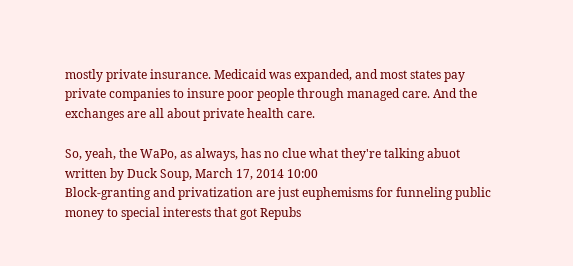mostly private insurance. Medicaid was expanded, and most states pay private companies to insure poor people through managed care. And the exchanges are all about private health care.

So, yeah, the WaPo, as always, has no clue what they're talking abuot
written by Duck Soup, March 17, 2014 10:00
Block-granting and privatization are just euphemisms for funneling public money to special interests that got Repubs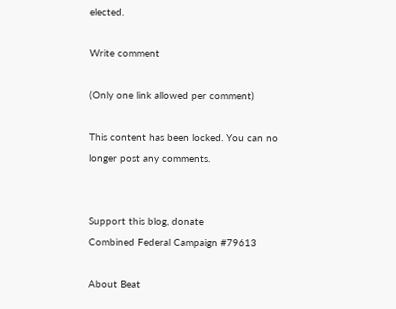elected.

Write comment

(Only one link allowed per comment)

This content has been locked. You can no longer post any comments.


Support this blog, donate
Combined Federal Campaign #79613

About Beat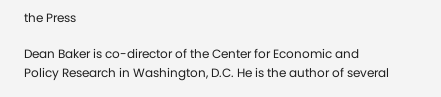the Press

Dean Baker is co-director of the Center for Economic and Policy Research in Washington, D.C. He is the author of several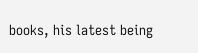books, his latest being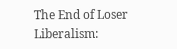The End of Loser Liberalism: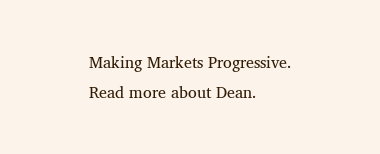Making Markets Progressive. Read more about Dean.